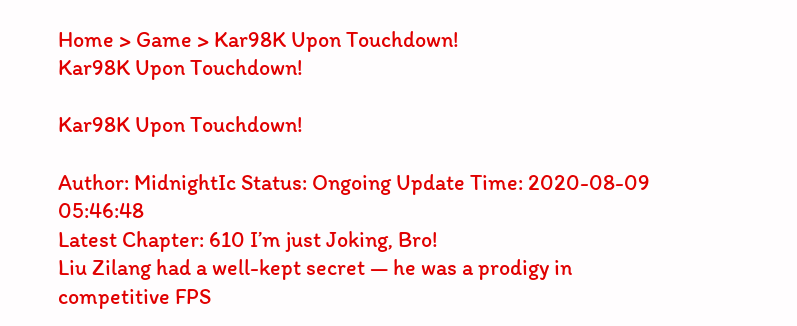Home > Game > Kar98K Upon Touchdown!
Kar98K Upon Touchdown!

Kar98K Upon Touchdown!

Author: MidnightIc Status: Ongoing Update Time: 2020-08-09 05:46:48
Latest Chapter: 610 I’m just Joking, Bro!
Liu Zilang had a well-kept secret — he was a prodigy in competitive FPS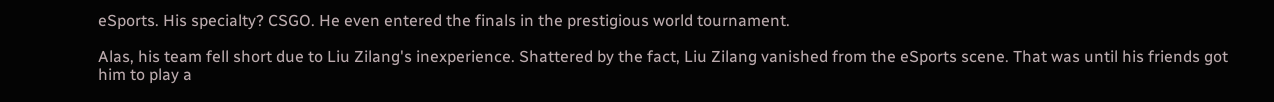eSports. His specialty? CSGO. He even entered the finals in the prestigious world tournament.

Alas, his team fell short due to Liu Zilang's inexperience. Shattered by the fact, Liu Zilang vanished from the eSports scene. That was until his friends got him to play a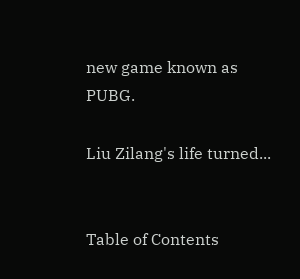new game known as PUBG.

Liu Zilang's life turned...


Table of Contents